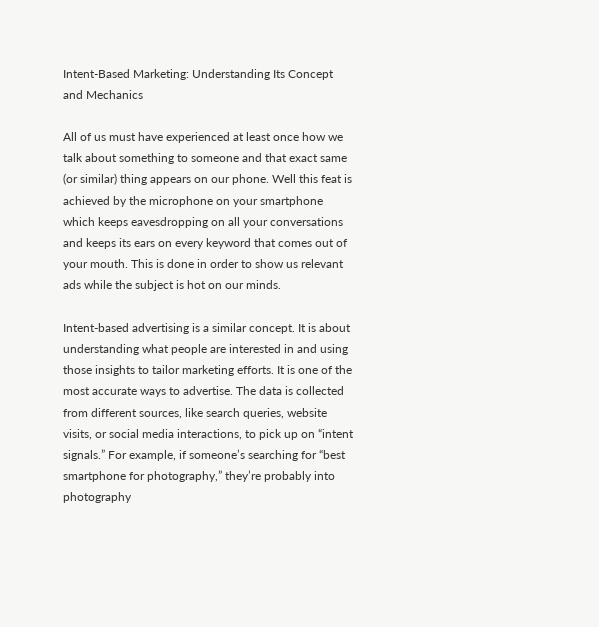Intent-Based Marketing: Understanding Its Concept and Mechanics

All of us must have experienced at least once how we talk about something to someone and that exact same (or similar) thing appears on our phone. Well this feat is achieved by the microphone on your smartphone which keeps eavesdropping on all your conversations and keeps its ears on every keyword that comes out of your mouth. This is done in order to show us relevant ads while the subject is hot on our minds.

Intent-based advertising is a similar concept. It is about understanding what people are interested in and using those insights to tailor marketing efforts. It is one of the most accurate ways to advertise. The data is collected from different sources, like search queries, website visits, or social media interactions, to pick up on “intent signals.” For example, if someone’s searching for “best smartphone for photography,” they’re probably into photography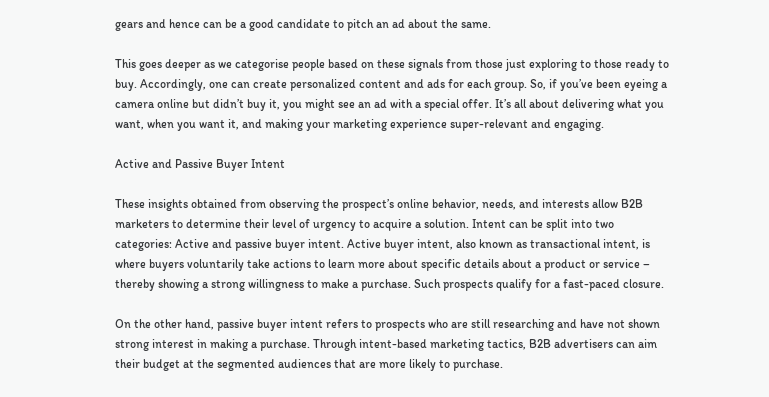gears and hence can be a good candidate to pitch an ad about the same.

This goes deeper as we categorise people based on these signals from those just exploring to those ready to buy. Accordingly, one can create personalized content and ads for each group. So, if you’ve been eyeing a camera online but didn’t buy it, you might see an ad with a special offer. It’s all about delivering what you want, when you want it, and making your marketing experience super-relevant and engaging.

Active and Passive Buyer Intent

These insights obtained from observing the prospect’s online behavior, needs, and interests allow B2B marketers to determine their level of urgency to acquire a solution. Intent can be split into two categories: Active and passive buyer intent. Active buyer intent, also known as transactional intent, is where buyers voluntarily take actions to learn more about specific details about a product or service – thereby showing a strong willingness to make a purchase. Such prospects qualify for a fast-paced closure.

On the other hand, passive buyer intent refers to prospects who are still researching and have not shown strong interest in making a purchase. Through intent-based marketing tactics, B2B advertisers can aim their budget at the segmented audiences that are more likely to purchase.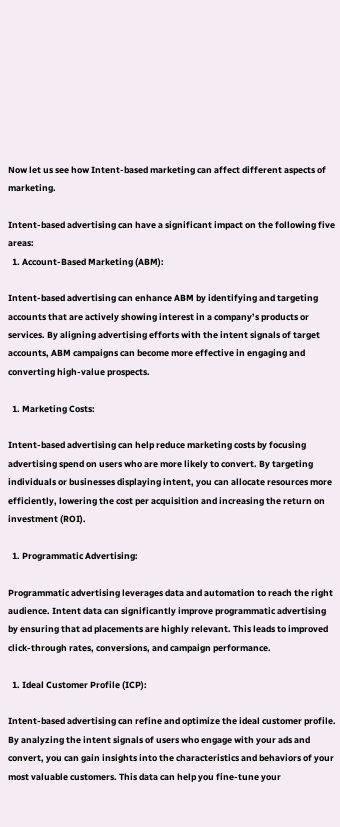Now let us see how Intent-based marketing can affect different aspects of marketing.

Intent-based advertising can have a significant impact on the following five areas:
  1. Account-Based Marketing (ABM):

Intent-based advertising can enhance ABM by identifying and targeting accounts that are actively showing interest in a company’s products or services. By aligning advertising efforts with the intent signals of target accounts, ABM campaigns can become more effective in engaging and converting high-value prospects.

  1. Marketing Costs:

Intent-based advertising can help reduce marketing costs by focusing advertising spend on users who are more likely to convert. By targeting individuals or businesses displaying intent, you can allocate resources more efficiently, lowering the cost per acquisition and increasing the return on investment (ROI).

  1. Programmatic Advertising:

Programmatic advertising leverages data and automation to reach the right audience. Intent data can significantly improve programmatic advertising by ensuring that ad placements are highly relevant. This leads to improved click-through rates, conversions, and campaign performance.

  1. Ideal Customer Profile (ICP):

Intent-based advertising can refine and optimize the ideal customer profile. By analyzing the intent signals of users who engage with your ads and convert, you can gain insights into the characteristics and behaviors of your most valuable customers. This data can help you fine-tune your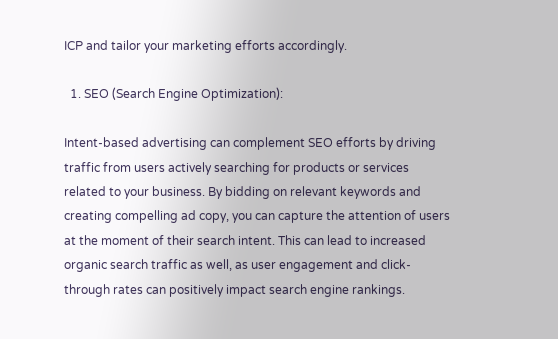ICP and tailor your marketing efforts accordingly.

  1. SEO (Search Engine Optimization):

Intent-based advertising can complement SEO efforts by driving traffic from users actively searching for products or services related to your business. By bidding on relevant keywords and creating compelling ad copy, you can capture the attention of users at the moment of their search intent. This can lead to increased organic search traffic as well, as user engagement and click-through rates can positively impact search engine rankings.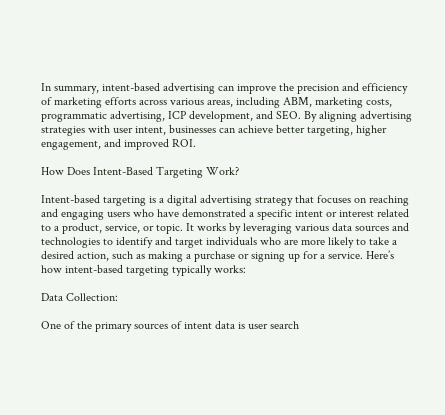In summary, intent-based advertising can improve the precision and efficiency of marketing efforts across various areas, including ABM, marketing costs, programmatic advertising, ICP development, and SEO. By aligning advertising strategies with user intent, businesses can achieve better targeting, higher engagement, and improved ROI.

How Does Intent-Based Targeting Work?

Intent-based targeting is a digital advertising strategy that focuses on reaching and engaging users who have demonstrated a specific intent or interest related to a product, service, or topic. It works by leveraging various data sources and technologies to identify and target individuals who are more likely to take a desired action, such as making a purchase or signing up for a service. Here’s how intent-based targeting typically works:

Data Collection:

One of the primary sources of intent data is user search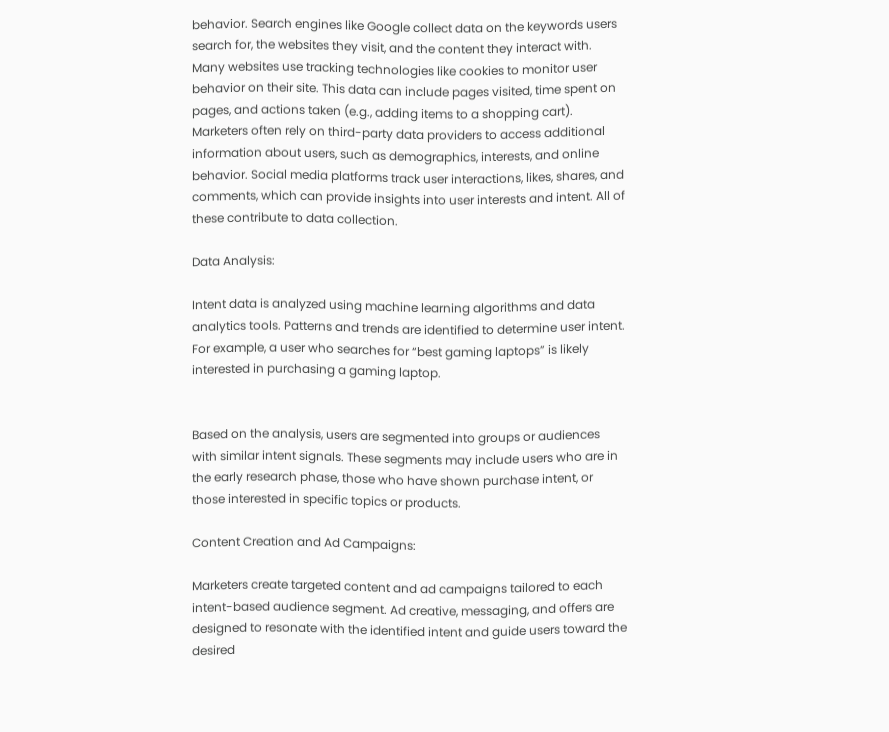behavior. Search engines like Google collect data on the keywords users search for, the websites they visit, and the content they interact with. Many websites use tracking technologies like cookies to monitor user behavior on their site. This data can include pages visited, time spent on pages, and actions taken (e.g., adding items to a shopping cart). Marketers often rely on third-party data providers to access additional information about users, such as demographics, interests, and online behavior. Social media platforms track user interactions, likes, shares, and comments, which can provide insights into user interests and intent. All of these contribute to data collection.

Data Analysis:

Intent data is analyzed using machine learning algorithms and data analytics tools. Patterns and trends are identified to determine user intent. For example, a user who searches for “best gaming laptops” is likely interested in purchasing a gaming laptop.


Based on the analysis, users are segmented into groups or audiences with similar intent signals. These segments may include users who are in the early research phase, those who have shown purchase intent, or those interested in specific topics or products.

Content Creation and Ad Campaigns:

Marketers create targeted content and ad campaigns tailored to each intent-based audience segment. Ad creative, messaging, and offers are designed to resonate with the identified intent and guide users toward the desired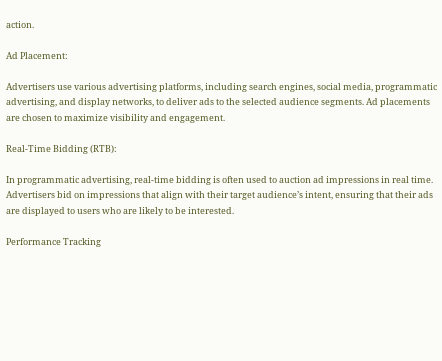action.

Ad Placement:

Advertisers use various advertising platforms, including search engines, social media, programmatic advertising, and display networks, to deliver ads to the selected audience segments. Ad placements are chosen to maximize visibility and engagement.

Real-Time Bidding (RTB):

In programmatic advertising, real-time bidding is often used to auction ad impressions in real time. Advertisers bid on impressions that align with their target audience’s intent, ensuring that their ads are displayed to users who are likely to be interested.

Performance Tracking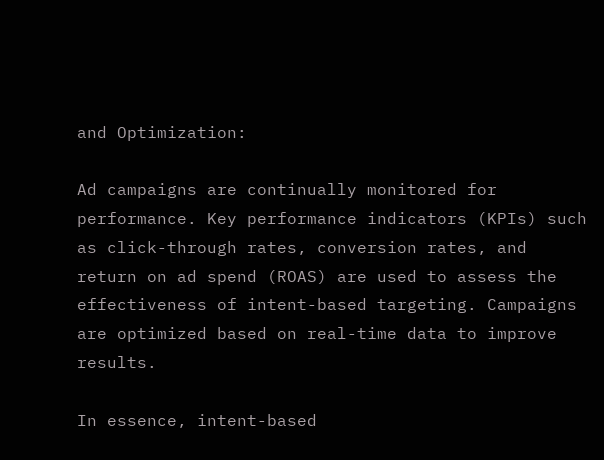and Optimization:

Ad campaigns are continually monitored for performance. Key performance indicators (KPIs) such as click-through rates, conversion rates, and return on ad spend (ROAS) are used to assess the effectiveness of intent-based targeting. Campaigns are optimized based on real-time data to improve results.

In essence, intent-based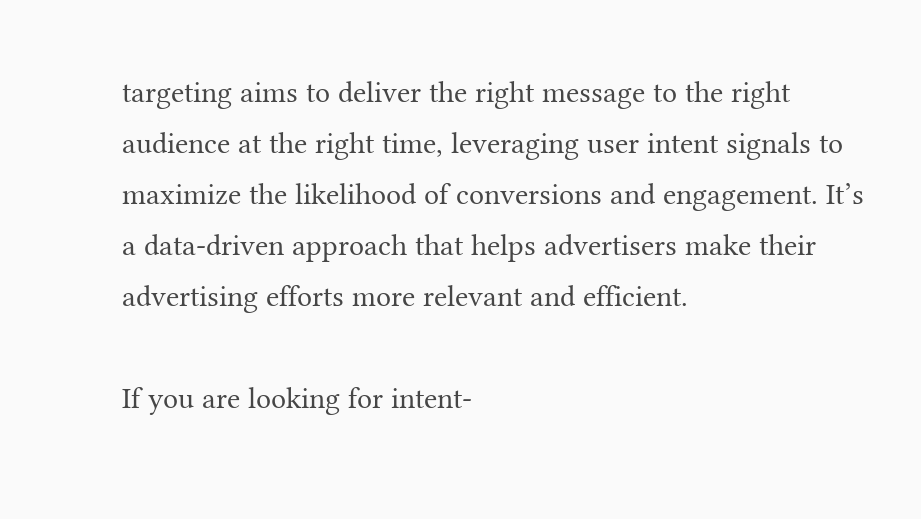targeting aims to deliver the right message to the right audience at the right time, leveraging user intent signals to maximize the likelihood of conversions and engagement. It’s a data-driven approach that helps advertisers make their advertising efforts more relevant and efficient.

If you are looking for intent-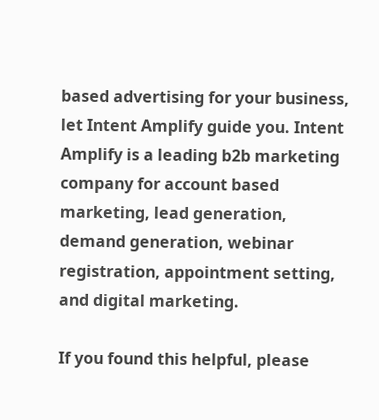based advertising for your business, let Intent Amplify guide you. Intent Amplify is a leading b2b marketing company for account based marketing, lead generation, demand generation, webinar registration, appointment setting, and digital marketing.

If you found this helpful, please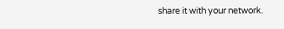share it with your network.